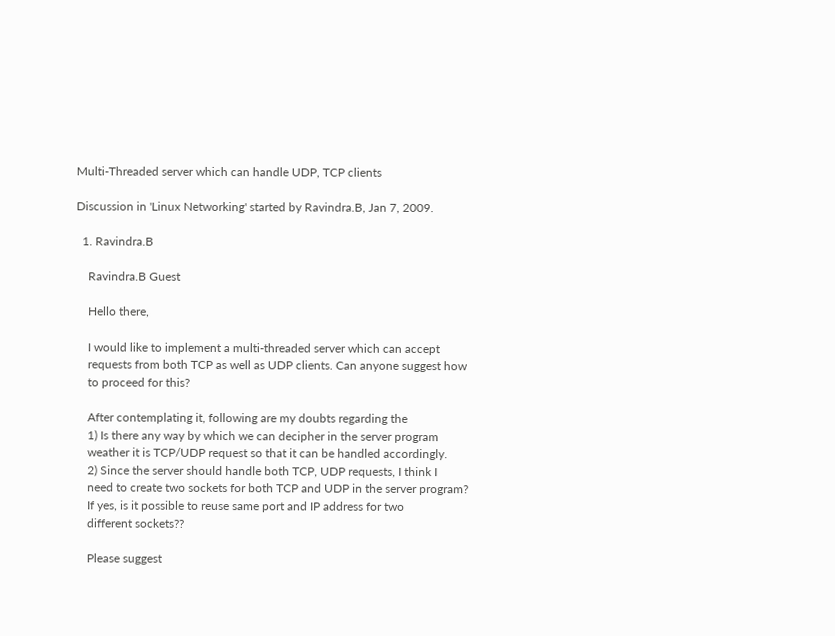Multi-Threaded server which can handle UDP, TCP clients

Discussion in 'Linux Networking' started by Ravindra.B, Jan 7, 2009.

  1. Ravindra.B

    Ravindra.B Guest

    Hello there,

    I would like to implement a multi-threaded server which can accept
    requests from both TCP as well as UDP clients. Can anyone suggest how
    to proceed for this?

    After contemplating it, following are my doubts regarding the
    1) Is there any way by which we can decipher in the server program
    weather it is TCP/UDP request so that it can be handled accordingly.
    2) Since the server should handle both TCP, UDP requests, I think I
    need to create two sockets for both TCP and UDP in the server program?
    If yes, is it possible to reuse same port and IP address for two
    different sockets??

    Please suggest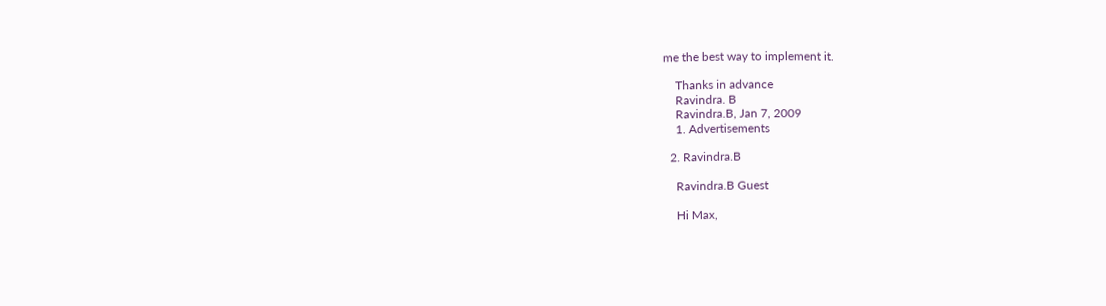me the best way to implement it.

    Thanks in advance
    Ravindra. B
    Ravindra.B, Jan 7, 2009
    1. Advertisements

  2. Ravindra.B

    Ravindra.B Guest

    Hi Max,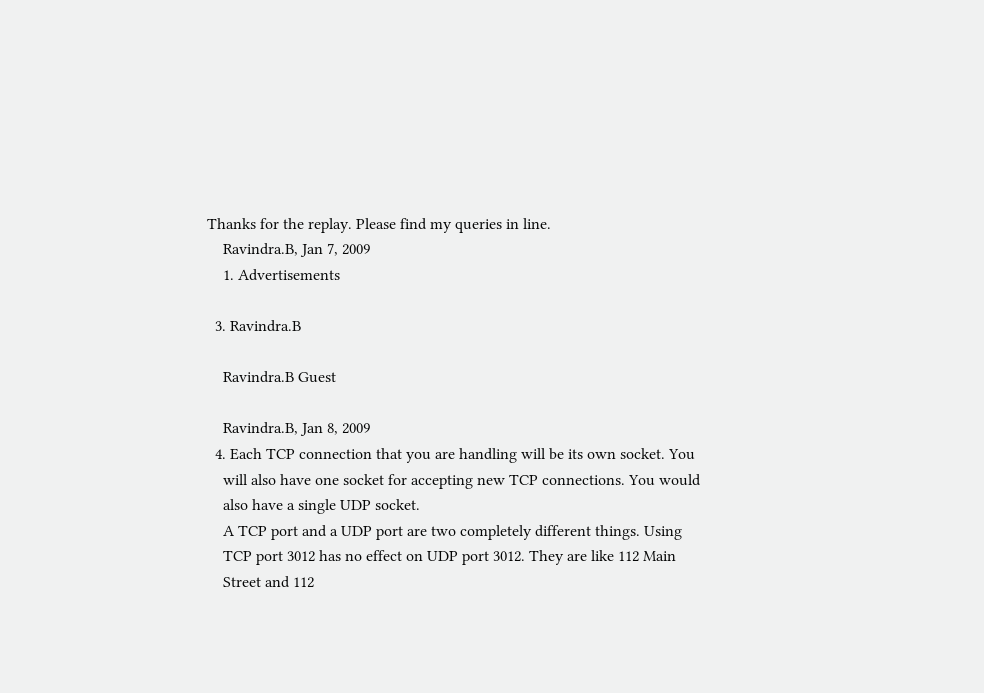Thanks for the replay. Please find my queries in line.
    Ravindra.B, Jan 7, 2009
    1. Advertisements

  3. Ravindra.B

    Ravindra.B Guest

    Ravindra.B, Jan 8, 2009
  4. Each TCP connection that you are handling will be its own socket. You
    will also have one socket for accepting new TCP connections. You would
    also have a single UDP socket.
    A TCP port and a UDP port are two completely different things. Using
    TCP port 3012 has no effect on UDP port 3012. They are like 112 Main
    Street and 112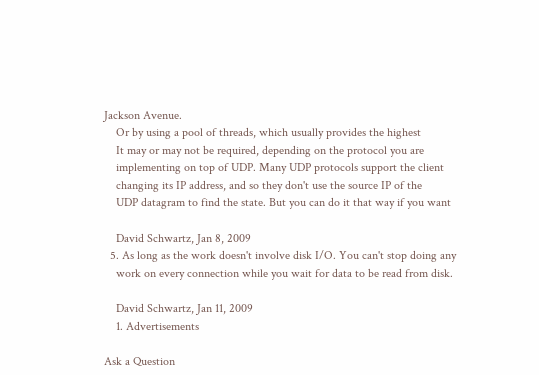Jackson Avenue.
    Or by using a pool of threads, which usually provides the highest
    It may or may not be required, depending on the protocol you are
    implementing on top of UDP. Many UDP protocols support the client
    changing its IP address, and so they don't use the source IP of the
    UDP datagram to find the state. But you can do it that way if you want

    David Schwartz, Jan 8, 2009
  5. As long as the work doesn't involve disk I/O. You can't stop doing any
    work on every connection while you wait for data to be read from disk.

    David Schwartz, Jan 11, 2009
    1. Advertisements

Ask a Question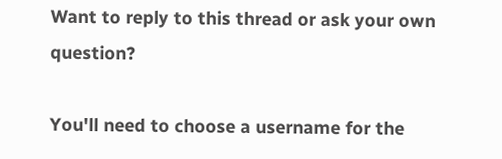Want to reply to this thread or ask your own question?

You'll need to choose a username for the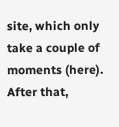site, which only take a couple of moments (here). After that,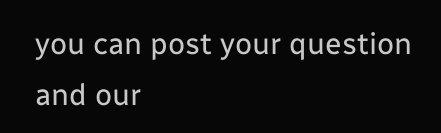you can post your question and our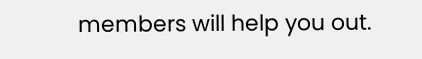members will help you out.